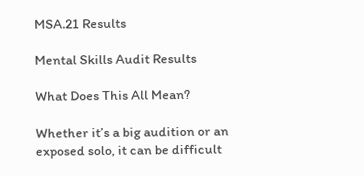MSA.21 Results

Mental Skills Audit Results

What Does This All Mean?

Whether it’s a big audition or an exposed solo, it can be difficult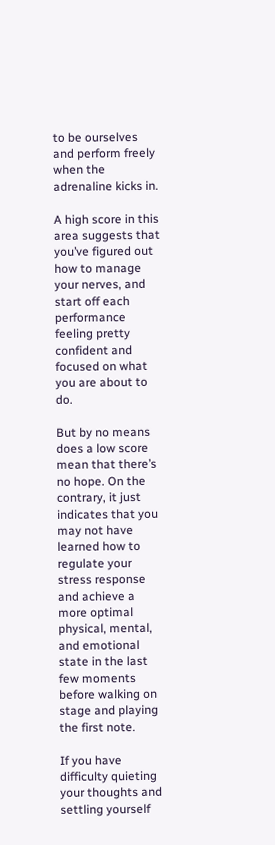to be ourselves and perform freely when the adrenaline kicks in.

A high score in this area suggests that you’ve figured out how to manage your nerves, and start off each performance feeling pretty confident and focused on what you are about to do.

But by no means does a low score mean that there’s no hope. On the contrary, it just indicates that you may not have learned how to regulate your stress response and achieve a more optimal physical, mental, and emotional state in the last few moments before walking on stage and playing the first note.

If you have difficulty quieting your thoughts and settling yourself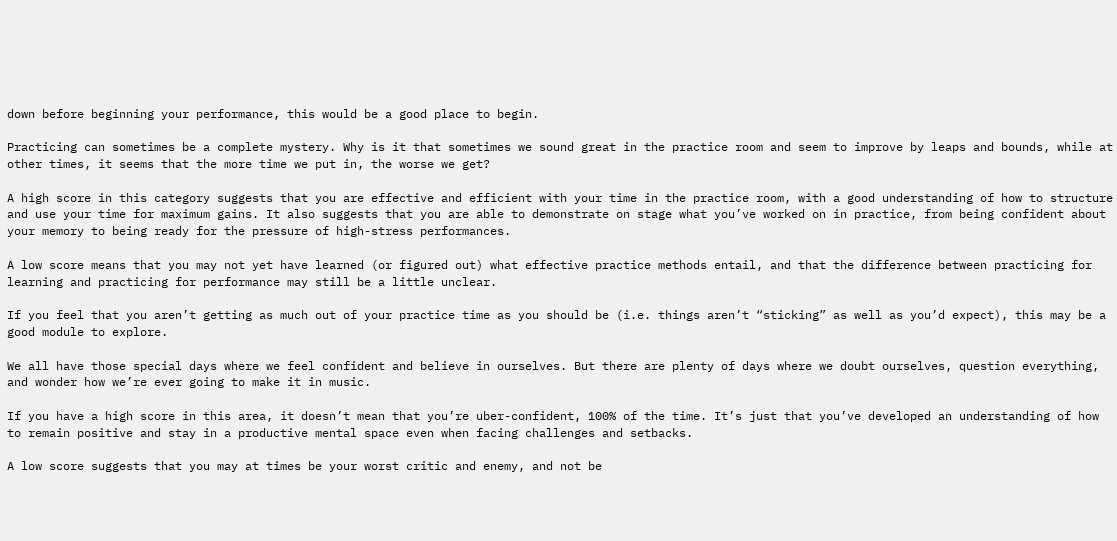down before beginning your performance, this would be a good place to begin.

Practicing can sometimes be a complete mystery. Why is it that sometimes we sound great in the practice room and seem to improve by leaps and bounds, while at other times, it seems that the more time we put in, the worse we get?

A high score in this category suggests that you are effective and efficient with your time in the practice room, with a good understanding of how to structure and use your time for maximum gains. It also suggests that you are able to demonstrate on stage what you’ve worked on in practice, from being confident about your memory to being ready for the pressure of high-stress performances.

A low score means that you may not yet have learned (or figured out) what effective practice methods entail, and that the difference between practicing for learning and practicing for performance may still be a little unclear.

If you feel that you aren’t getting as much out of your practice time as you should be (i.e. things aren’t “sticking” as well as you’d expect), this may be a good module to explore.

We all have those special days where we feel confident and believe in ourselves. But there are plenty of days where we doubt ourselves, question everything, and wonder how we’re ever going to make it in music.

If you have a high score in this area, it doesn’t mean that you’re uber-confident, 100% of the time. It’s just that you’ve developed an understanding of how to remain positive and stay in a productive mental space even when facing challenges and setbacks.

A low score suggests that you may at times be your worst critic and enemy, and not be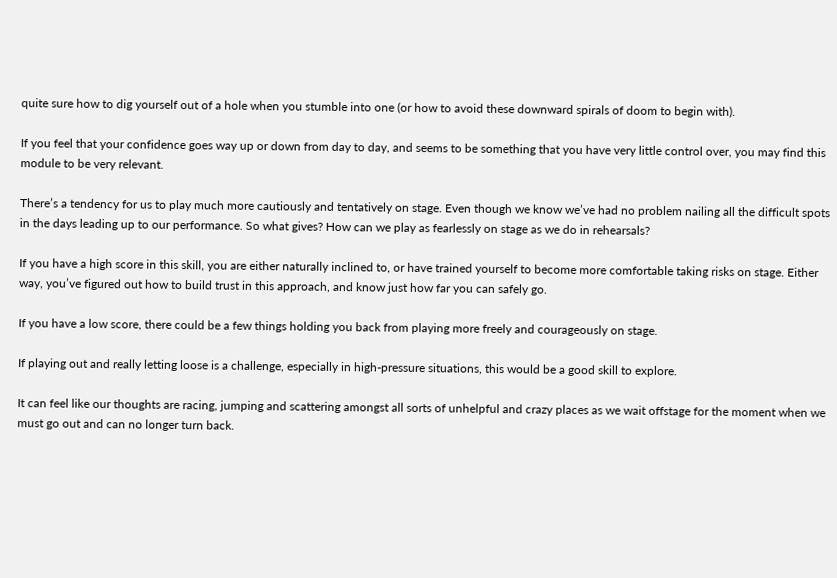quite sure how to dig yourself out of a hole when you stumble into one (or how to avoid these downward spirals of doom to begin with).

If you feel that your confidence goes way up or down from day to day, and seems to be something that you have very little control over, you may find this module to be very relevant.

There’s a tendency for us to play much more cautiously and tentatively on stage. Even though we know we’ve had no problem nailing all the difficult spots in the days leading up to our performance. So what gives? How can we play as fearlessly on stage as we do in rehearsals?

If you have a high score in this skill, you are either naturally inclined to, or have trained yourself to become more comfortable taking risks on stage. Either way, you’ve figured out how to build trust in this approach, and know just how far you can safely go.

If you have a low score, there could be a few things holding you back from playing more freely and courageously on stage.

If playing out and really letting loose is a challenge, especially in high-pressure situations, this would be a good skill to explore.

It can feel like our thoughts are racing, jumping and scattering amongst all sorts of unhelpful and crazy places as we wait offstage for the moment when we must go out and can no longer turn back.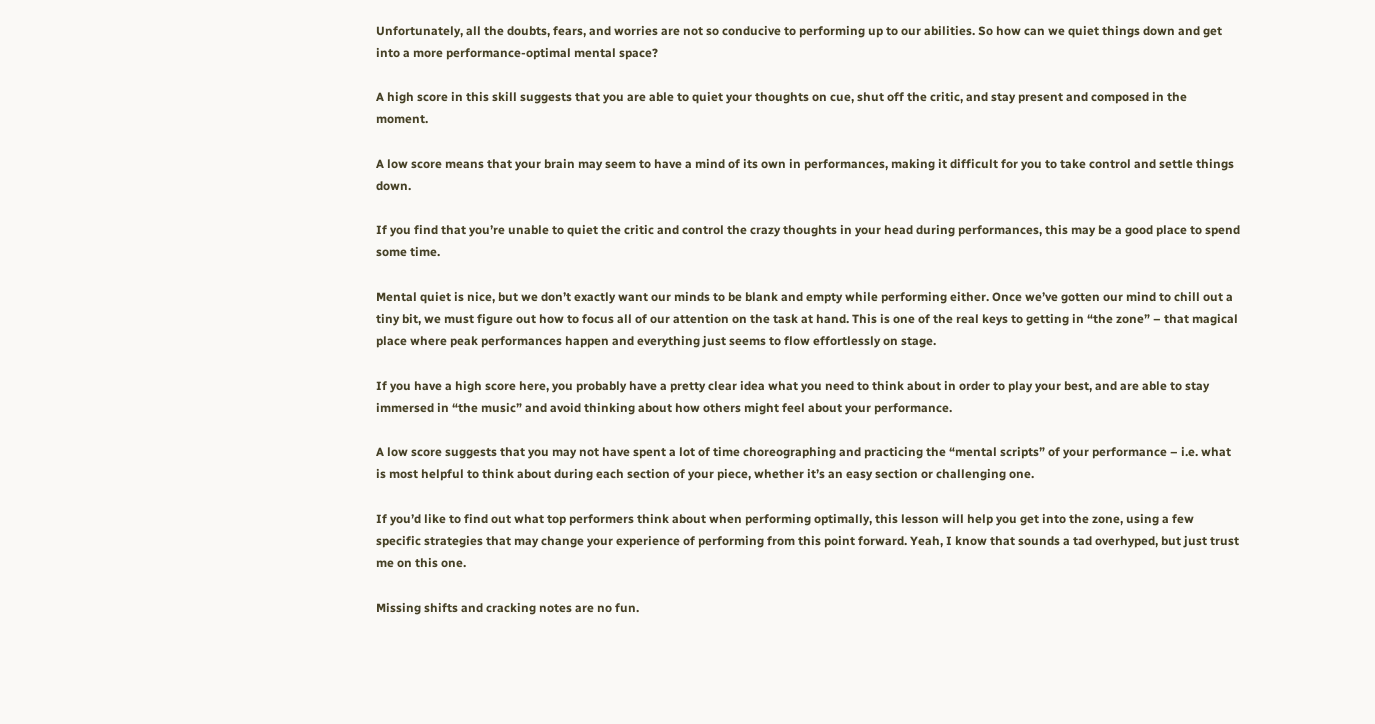Unfortunately, all the doubts, fears, and worries are not so conducive to performing up to our abilities. So how can we quiet things down and get into a more performance-optimal mental space?

A high score in this skill suggests that you are able to quiet your thoughts on cue, shut off the critic, and stay present and composed in the moment.

A low score means that your brain may seem to have a mind of its own in performances, making it difficult for you to take control and settle things down.

If you find that you’re unable to quiet the critic and control the crazy thoughts in your head during performances, this may be a good place to spend some time.

Mental quiet is nice, but we don’t exactly want our minds to be blank and empty while performing either. Once we’ve gotten our mind to chill out a tiny bit, we must figure out how to focus all of our attention on the task at hand. This is one of the real keys to getting in “the zone” – that magical place where peak performances happen and everything just seems to flow effortlessly on stage.

If you have a high score here, you probably have a pretty clear idea what you need to think about in order to play your best, and are able to stay immersed in “the music” and avoid thinking about how others might feel about your performance.

A low score suggests that you may not have spent a lot of time choreographing and practicing the “mental scripts” of your performance – i.e. what is most helpful to think about during each section of your piece, whether it’s an easy section or challenging one.

If you’d like to find out what top performers think about when performing optimally, this lesson will help you get into the zone, using a few specific strategies that may change your experience of performing from this point forward. Yeah, I know that sounds a tad overhyped, but just trust me on this one.

Missing shifts and cracking notes are no fun.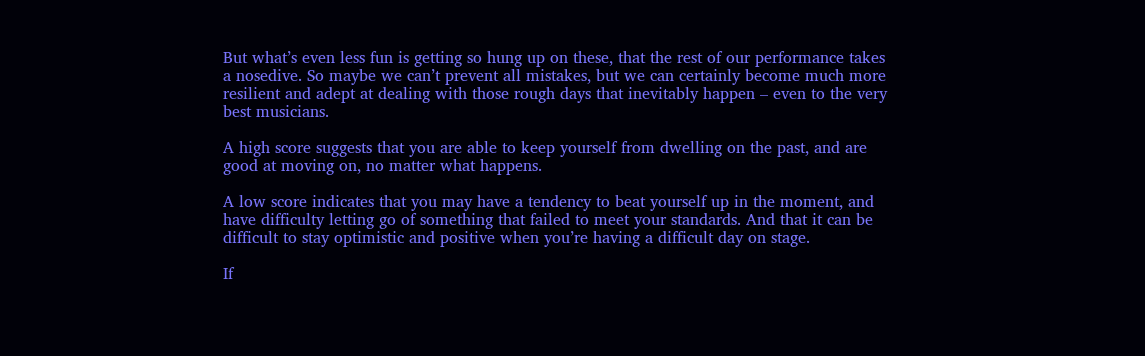But what’s even less fun is getting so hung up on these, that the rest of our performance takes a nosedive. So maybe we can’t prevent all mistakes, but we can certainly become much more resilient and adept at dealing with those rough days that inevitably happen – even to the very best musicians.

A high score suggests that you are able to keep yourself from dwelling on the past, and are good at moving on, no matter what happens.

A low score indicates that you may have a tendency to beat yourself up in the moment, and have difficulty letting go of something that failed to meet your standards. And that it can be difficult to stay optimistic and positive when you’re having a difficult day on stage.

If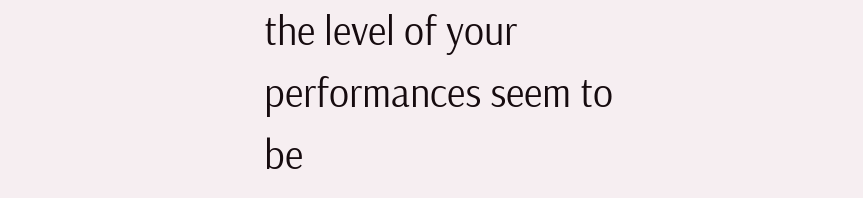the level of your performances seem to be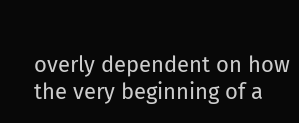overly dependent on how the very beginning of a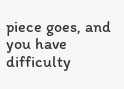piece goes, and you have difficulty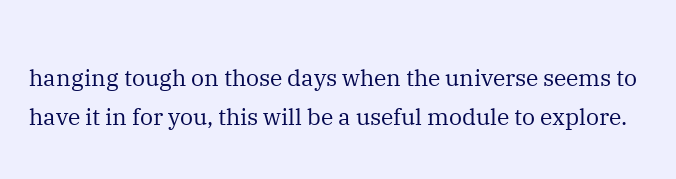hanging tough on those days when the universe seems to have it in for you, this will be a useful module to explore.